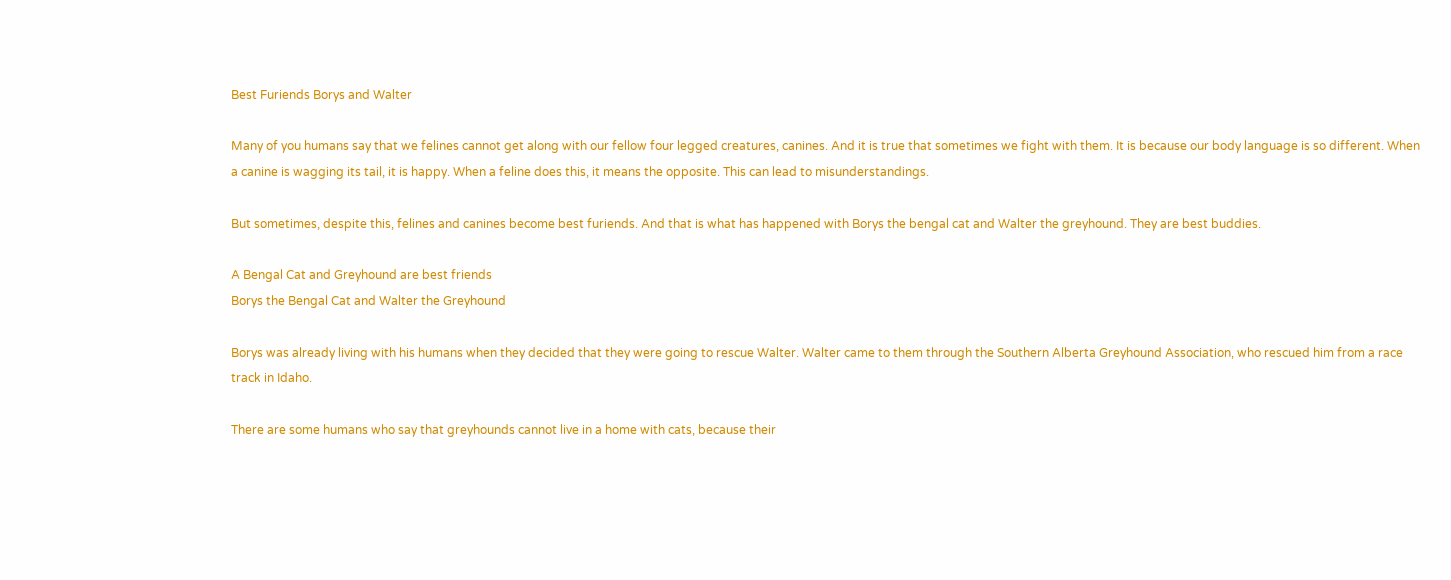Best Furiends Borys and Walter

Many of you humans say that we felines cannot get along with our fellow four legged creatures, canines. And it is true that sometimes we fight with them. It is because our body language is so different. When a canine is wagging its tail, it is happy. When a feline does this, it means the opposite. This can lead to misunderstandings.

But sometimes, despite this, felines and canines become best furiends. And that is what has happened with Borys the bengal cat and Walter the greyhound. They are best buddies.

A Bengal Cat and Greyhound are best friends
Borys the Bengal Cat and Walter the Greyhound

Borys was already living with his humans when they decided that they were going to rescue Walter. Walter came to them through the Southern Alberta Greyhound Association, who rescued him from a race track in Idaho.

There are some humans who say that greyhounds cannot live in a home with cats, because their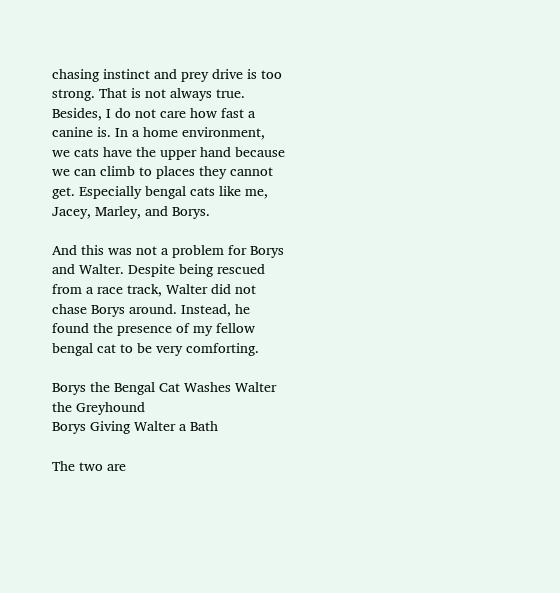chasing instinct and prey drive is too strong. That is not always true. Besides, I do not care how fast a canine is. In a home environment, we cats have the upper hand because we can climb to places they cannot get. Especially bengal cats like me, Jacey, Marley, and Borys.

And this was not a problem for Borys and Walter. Despite being rescued from a race track, Walter did not chase Borys around. Instead, he found the presence of my fellow bengal cat to be very comforting.

Borys the Bengal Cat Washes Walter the Greyhound
Borys Giving Walter a Bath

The two are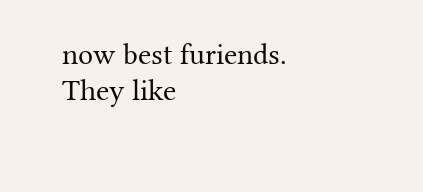now best furiends. They like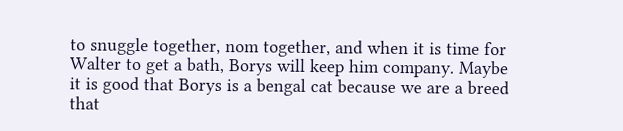to snuggle together, nom together, and when it is time for Walter to get a bath, Borys will keep him company. Maybe it is good that Borys is a bengal cat because we are a breed that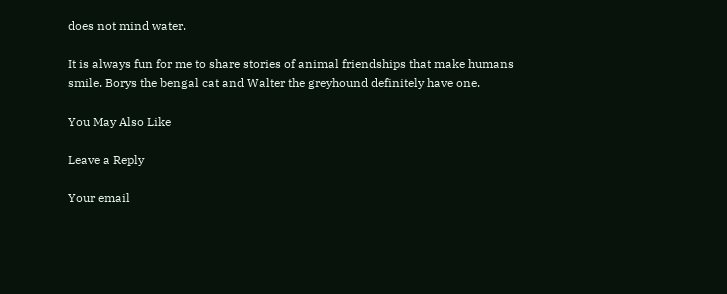does not mind water.

It is always fun for me to share stories of animal friendships that make humans smile. Borys the bengal cat and Walter the greyhound definitely have one.

You May Also Like

Leave a Reply

Your email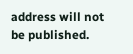address will not be published.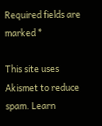Required fields are marked *

This site uses Akismet to reduce spam. Learn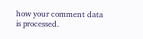how your comment data is processed.